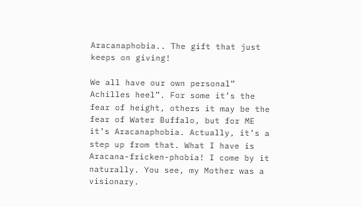Aracanaphobia.. The gift that just keeps on giving!

We all have our own personal” Achilles heel”. For some it’s the fear of height, others it may be the fear of Water Buffalo, but for ME it’s Aracanaphobia. Actually, it’s a step up from that. What I have is Aracana-fricken-phobia! I come by it naturally. You see, my Mother was a visionary.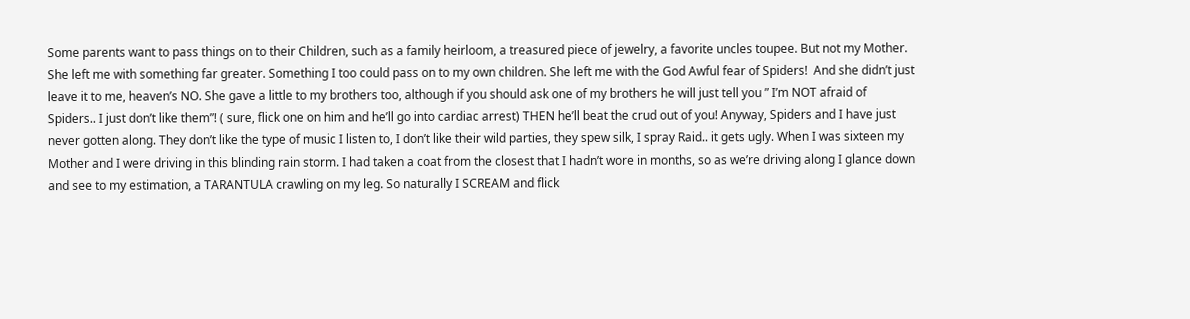Some parents want to pass things on to their Children, such as a family heirloom, a treasured piece of jewelry, a favorite uncles toupee. But not my Mother. She left me with something far greater. Something I too could pass on to my own children. She left me with the God Awful fear of Spiders!  And she didn’t just leave it to me, heaven’s NO. She gave a little to my brothers too, although if you should ask one of my brothers he will just tell you ” I’m NOT afraid of Spiders.. I just don’t like them”! ( sure, flick one on him and he’ll go into cardiac arrest) THEN he’ll beat the crud out of you! Anyway, Spiders and I have just never gotten along. They don’t like the type of music I listen to, I don’t like their wild parties, they spew silk, I spray Raid.. it gets ugly. When I was sixteen my Mother and I were driving in this blinding rain storm. I had taken a coat from the closest that I hadn’t wore in months, so as we’re driving along I glance down and see to my estimation, a TARANTULA crawling on my leg. So naturally I SCREAM and flick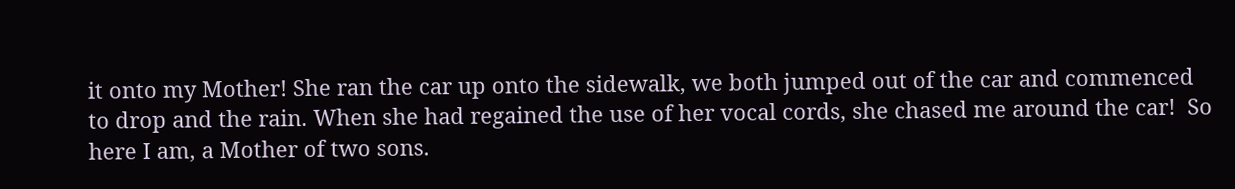it onto my Mother! She ran the car up onto the sidewalk, we both jumped out of the car and commenced to drop and the rain. When she had regained the use of her vocal cords, she chased me around the car!  So here I am, a Mother of two sons.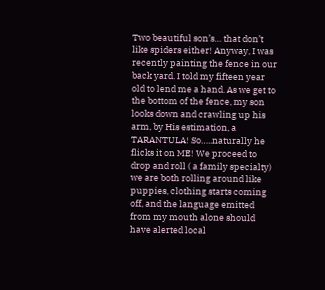Two beautiful son’s… that don’t like spiders either! Anyway, I was recently painting the fence in our back yard. I told my fifteen year old to lend me a hand. As we get to the bottom of the fence, my son looks down and crawling up his arm, by His estimation, a TARANTULA! So…..naturally he flicks it on ME! We proceed to drop and roll ( a family specialty) we are both rolling around like puppies, clothing starts coming off, and the language emitted from my mouth alone should have alerted local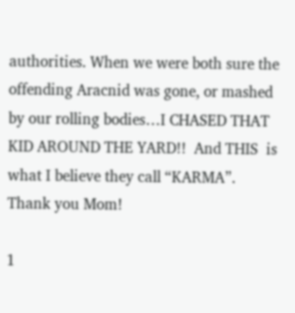authorities. When we were both sure the offending Aracnid was gone, or mashed by our rolling bodies…I CHASED THAT KID AROUND THE YARD!!  And THIS  is what I believe they call “KARMA”.  Thank you Mom!

1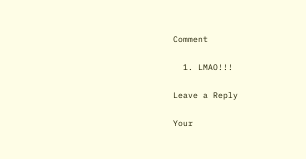Comment

  1. LMAO!!!

Leave a Reply

Your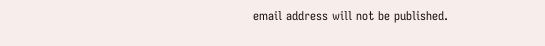email address will not be published.